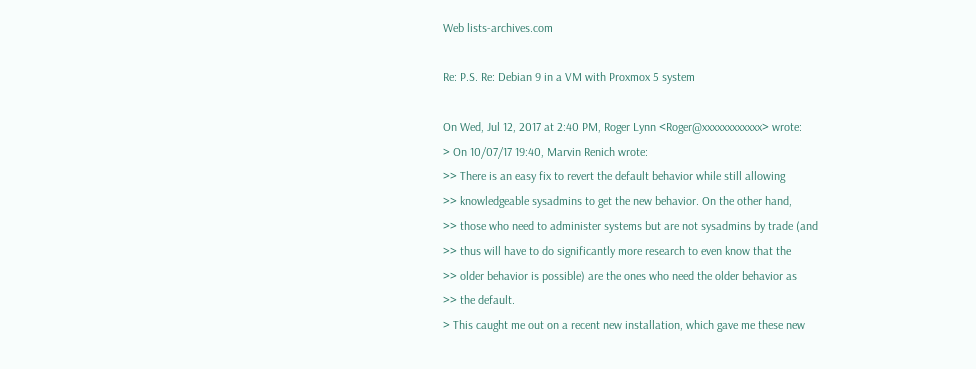Web lists-archives.com

Re: P.S. Re: Debian 9 in a VM with Proxmox 5 system

On Wed, Jul 12, 2017 at 2:40 PM, Roger Lynn <Roger@xxxxxxxxxxxx> wrote:
> On 10/07/17 19:40, Marvin Renich wrote:
>> There is an easy fix to revert the default behavior while still allowing
>> knowledgeable sysadmins to get the new behavior. On the other hand,
>> those who need to administer systems but are not sysadmins by trade (and
>> thus will have to do significantly more research to even know that the
>> older behavior is possible) are the ones who need the older behavior as
>> the default.
> This caught me out on a recent new installation, which gave me these new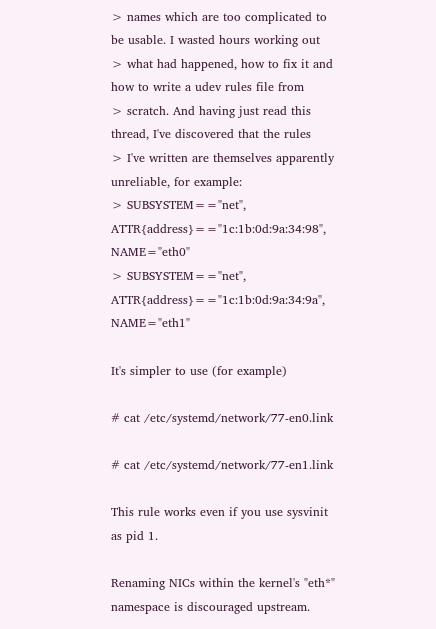> names which are too complicated to be usable. I wasted hours working out
> what had happened, how to fix it and how to write a udev rules file from
> scratch. And having just read this thread, I've discovered that the rules
> I've written are themselves apparently unreliable, for example:
> SUBSYSTEM=="net", ATTR{address}=="1c:1b:0d:9a:34:98", NAME="eth0"
> SUBSYSTEM=="net", ATTR{address}=="1c:1b:0d:9a:34:9a", NAME="eth1"

It's simpler to use (for example)

# cat /etc/systemd/network/77-en0.link

# cat /etc/systemd/network/77-en1.link

This rule works even if you use sysvinit as pid 1.

Renaming NICs within the kernel's "eth*" namespace is discouraged upstream.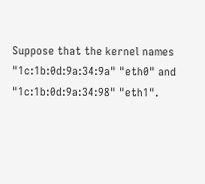Suppose that the kernel names "1c:1b:0d:9a:34:9a" "eth0" and
"1c:1b:0d:9a:34:98" "eth1".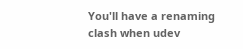You'll have a renaming clash when udev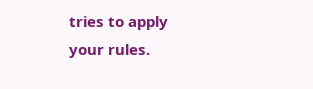tries to apply your rules.